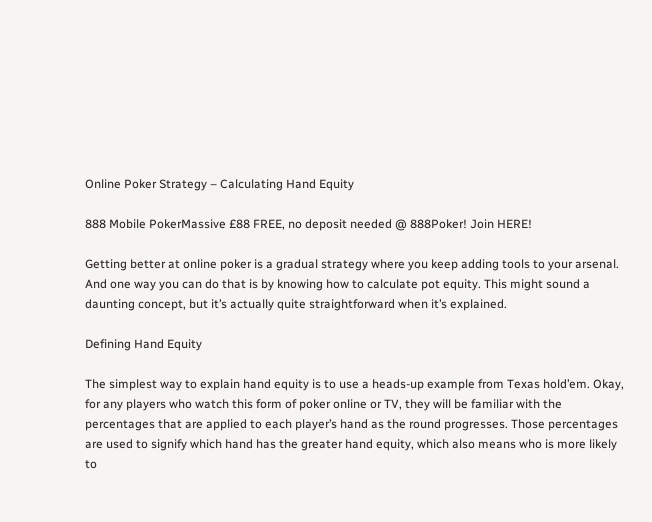Online Poker Strategy – Calculating Hand Equity

888 Mobile PokerMassive £88 FREE, no deposit needed @ 888Poker! Join HERE!

Getting better at online poker is a gradual strategy where you keep adding tools to your arsenal. And one way you can do that is by knowing how to calculate pot equity. This might sound a daunting concept, but it’s actually quite straightforward when it’s explained.

Defining Hand Equity

The simplest way to explain hand equity is to use a heads-up example from Texas hold’em. Okay, for any players who watch this form of poker online or TV, they will be familiar with the percentages that are applied to each player’s hand as the round progresses. Those percentages are used to signify which hand has the greater hand equity, which also means who is more likely to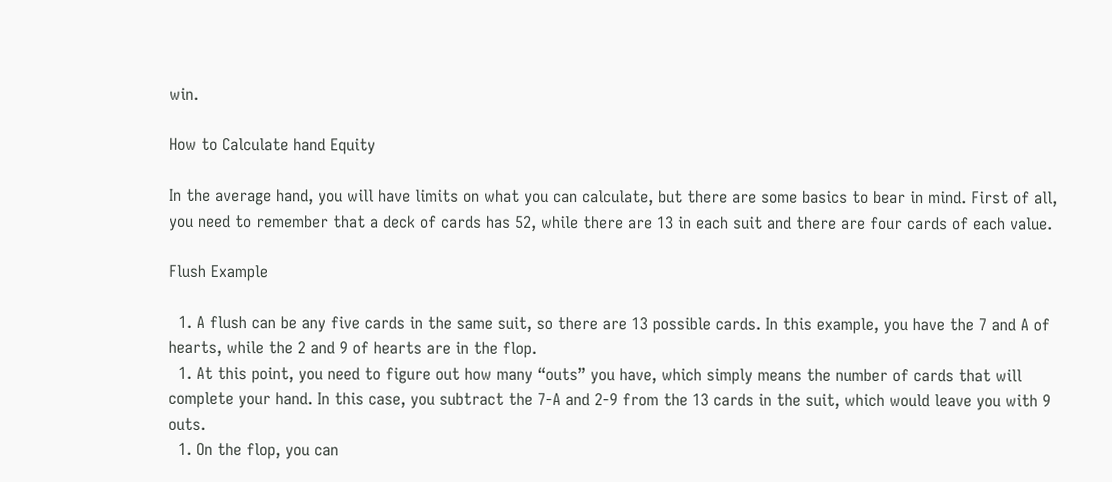win.

How to Calculate hand Equity

In the average hand, you will have limits on what you can calculate, but there are some basics to bear in mind. First of all, you need to remember that a deck of cards has 52, while there are 13 in each suit and there are four cards of each value.

Flush Example

  1. A flush can be any five cards in the same suit, so there are 13 possible cards. In this example, you have the 7 and A of hearts, while the 2 and 9 of hearts are in the flop.
  1. At this point, you need to figure out how many “outs” you have, which simply means the number of cards that will complete your hand. In this case, you subtract the 7-A and 2-9 from the 13 cards in the suit, which would leave you with 9 outs.
  1. On the flop, you can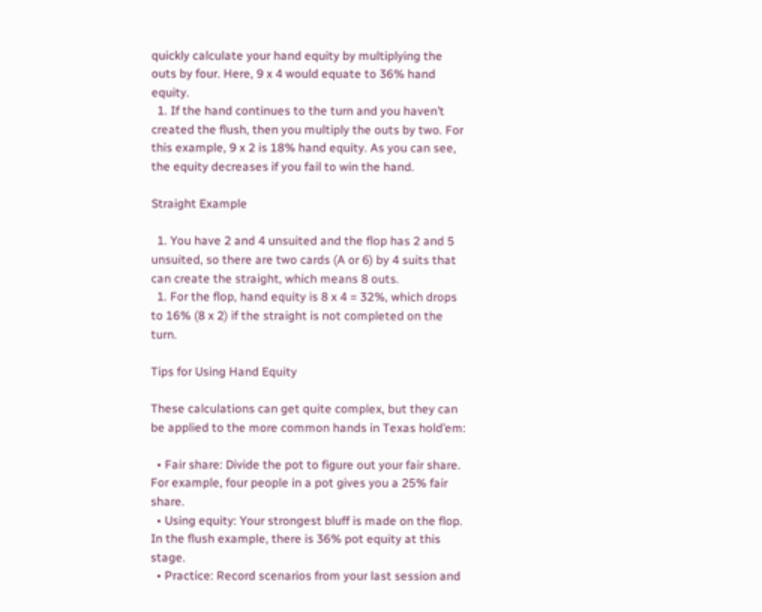quickly calculate your hand equity by multiplying the outs by four. Here, 9 x 4 would equate to 36% hand equity.
  1. If the hand continues to the turn and you haven’t created the flush, then you multiply the outs by two. For this example, 9 x 2 is 18% hand equity. As you can see, the equity decreases if you fail to win the hand.

Straight Example

  1. You have 2 and 4 unsuited and the flop has 2 and 5 unsuited, so there are two cards (A or 6) by 4 suits that can create the straight, which means 8 outs.
  1. For the flop, hand equity is 8 x 4 = 32%, which drops to 16% (8 x 2) if the straight is not completed on the turn.

Tips for Using Hand Equity

These calculations can get quite complex, but they can be applied to the more common hands in Texas hold’em:

  • Fair share: Divide the pot to figure out your fair share. For example, four people in a pot gives you a 25% fair share.
  • Using equity: Your strongest bluff is made on the flop. In the flush example, there is 36% pot equity at this stage.
  • Practice: Record scenarios from your last session and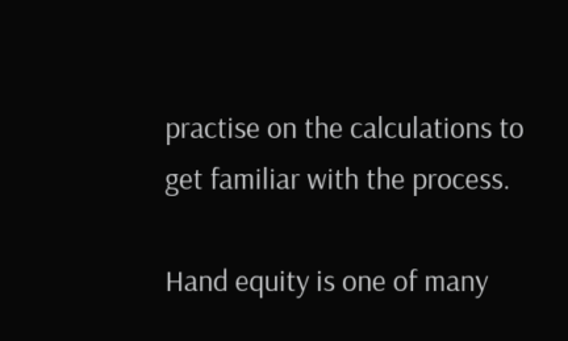practise on the calculations to get familiar with the process.

Hand equity is one of many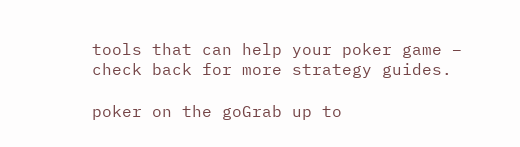tools that can help your poker game – check back for more strategy guides.

poker on the goGrab up to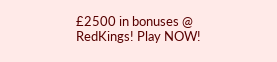£2500 in bonuses @ RedKings! Play NOW!